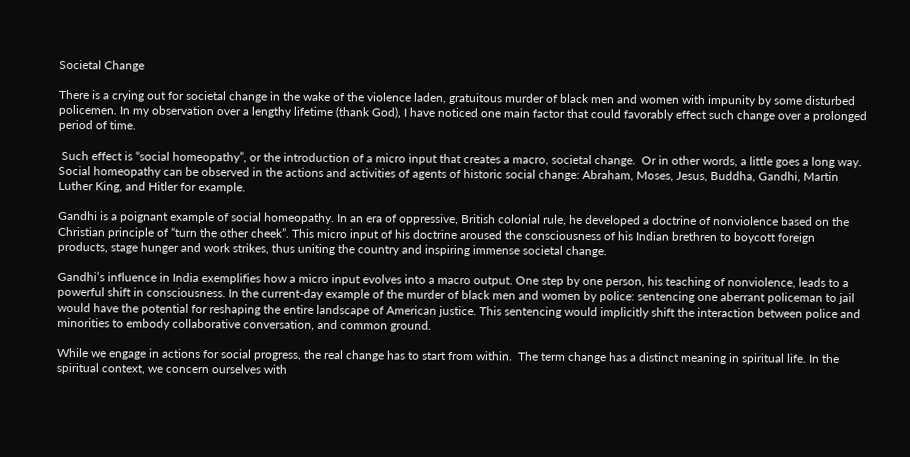Societal Change

There is a crying out for societal change in the wake of the violence laden, gratuitous murder of black men and women with impunity by some disturbed policemen. In my observation over a lengthy lifetime (thank God), I have noticed one main factor that could favorably effect such change over a prolonged period of time.

 Such effect is “social homeopathy”, or the introduction of a micro input that creates a macro, societal change.  Or in other words, a little goes a long way. Social homeopathy can be observed in the actions and activities of agents of historic social change: Abraham, Moses, Jesus, Buddha, Gandhi, Martin Luther King, and Hitler for example.

Gandhi is a poignant example of social homeopathy. In an era of oppressive, British colonial rule, he developed a doctrine of nonviolence based on the Christian principle of “turn the other cheek”. This micro input of his doctrine aroused the consciousness of his Indian brethren to boycott foreign products, stage hunger and work strikes, thus uniting the country and inspiring immense societal change.

Gandhi’s influence in India exemplifies how a micro input evolves into a macro output. One step by one person, his teaching of nonviolence, leads to a powerful shift in consciousness. In the current-day example of the murder of black men and women by police: sentencing one aberrant policeman to jail would have the potential for reshaping the entire landscape of American justice. This sentencing would implicitly shift the interaction between police and minorities to embody collaborative conversation, and common ground.

While we engage in actions for social progress, the real change has to start from within.  The term change has a distinct meaning in spiritual life. In the spiritual context, we concern ourselves with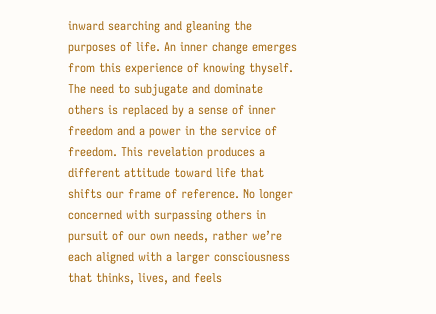inward searching and gleaning the purposes of life. An inner change emerges from this experience of knowing thyself. The need to subjugate and dominate others is replaced by a sense of inner freedom and a power in the service of freedom. This revelation produces a different attitude toward life that shifts our frame of reference. No longer concerned with surpassing others in pursuit of our own needs, rather we’re each aligned with a larger consciousness that thinks, lives, and feels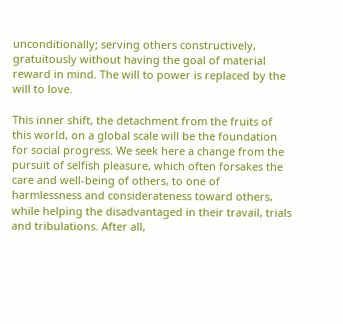unconditionally; serving others constructively, gratuitously without having the goal of material reward in mind. The will to power is replaced by the will to love.

This inner shift, the detachment from the fruits of this world, on a global scale will be the foundation for social progress. We seek here a change from the pursuit of selfish pleasure, which often forsakes the care and well-being of others, to one of harmlessness and considerateness toward others, while helping the disadvantaged in their travail, trials and tribulations. After all,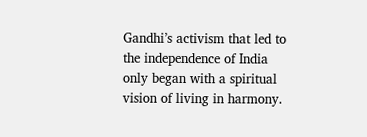Gandhi’s activism that led to the independence of India only began with a spiritual vision of living in harmony.